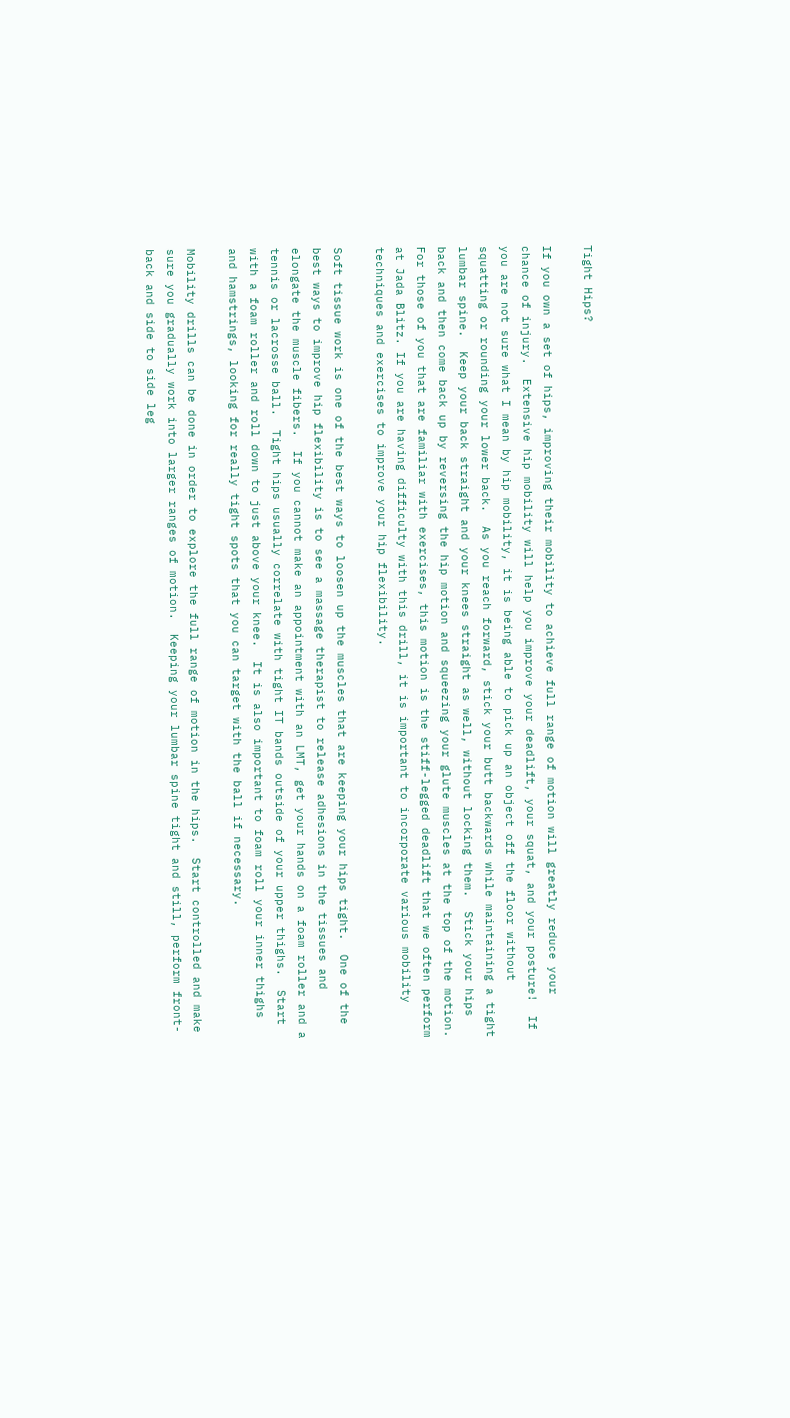Tight Hips?

If you own a set of hips, improving their mobility to achieve full range of motion will greatly reduce your chance of injury.  Extensive hip mobility will help you improve your deadlift, your squat, and your posture!  If you are not sure what I mean by hip mobility, it is being able to pick up an object off the floor without squatting or rounding your lower back.  As you reach forward, stick your butt backwards while maintaining a tight lumbar spine.  Keep your back straight and your knees straight as well, without locking them.  Stick your hips back and then come back up by reversing the hip motion and squeezing your glute muscles at the top of the motion.  For those of you that are familiar with exercises, this motion is the stiff-legged deadlift that we often perform at Jada Blitz. If you are having difficulty with this drill, it is important to incorporate various mobility techniques and exercises to improve your hip flexibility.

Soft tissue work is one of the best ways to loosen up the muscles that are keeping your hips tight.  One of the best ways to improve hip flexibility is to see a massage therapist to release adhesions in the tissues and elongate the muscle fibers.  If you cannot make an appointment with an LMT, get your hands on a foam roller and a tennis or lacrosse ball.  Tight hips usually correlate with tight IT bands outside of your upper thighs.  Start with a foam roller and roll down to just above your knee.  It is also important to foam roll your inner thighs and hamstrings, looking for really tight spots that you can target with the ball if necessary.

Mobility drills can be done in order to explore the full range of motion in the hips.  Start controlled and make sure you gradually work into larger ranges of motion.  Keeping your lumbar spine tight and still, perform front-back and side to side leg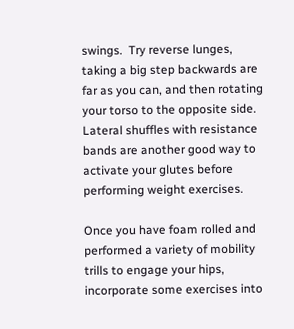swings.  Try reverse lunges, taking a big step backwards are far as you can, and then rotating your torso to the opposite side.  Lateral shuffles with resistance bands are another good way to activate your glutes before performing weight exercises.

Once you have foam rolled and performed a variety of mobility trills to engage your hips, incorporate some exercises into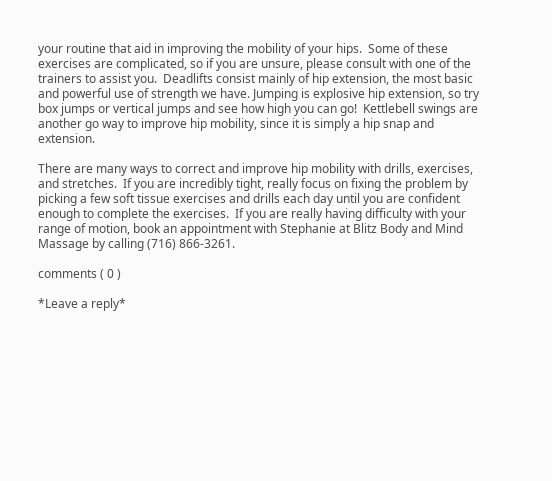your routine that aid in improving the mobility of your hips.  Some of these exercises are complicated, so if you are unsure, please consult with one of the trainers to assist you.  Deadlifts consist mainly of hip extension, the most basic and powerful use of strength we have. Jumping is explosive hip extension, so try box jumps or vertical jumps and see how high you can go!  Kettlebell swings are another go way to improve hip mobility, since it is simply a hip snap and extension.

There are many ways to correct and improve hip mobility with drills, exercises, and stretches.  If you are incredibly tight, really focus on fixing the problem by picking a few soft tissue exercises and drills each day until you are confident enough to complete the exercises.  If you are really having difficulty with your range of motion, book an appointment with Stephanie at Blitz Body and Mind Massage by calling (716) 866-3261.

comments ( 0 )

*Leave a reply*